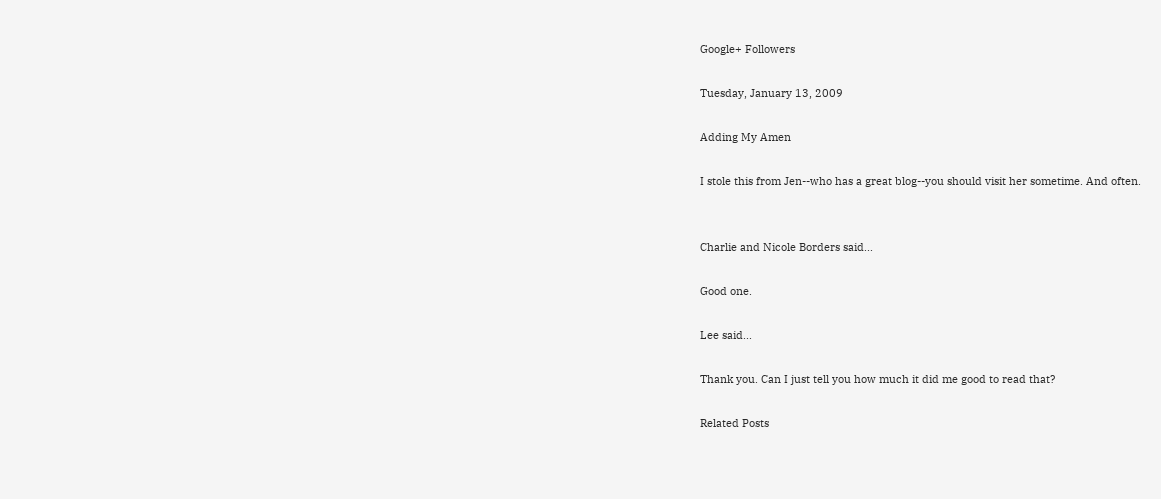Google+ Followers

Tuesday, January 13, 2009

Adding My Amen

I stole this from Jen--who has a great blog--you should visit her sometime. And often.


Charlie and Nicole Borders said...

Good one.

Lee said...

Thank you. Can I just tell you how much it did me good to read that?

Related Posts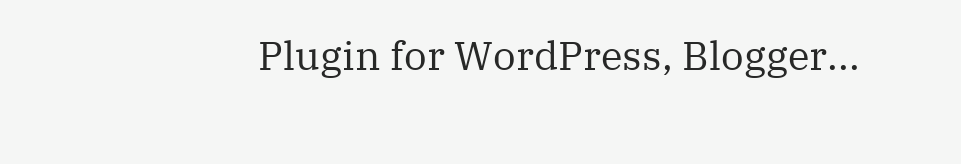Plugin for WordPress, Blogger...